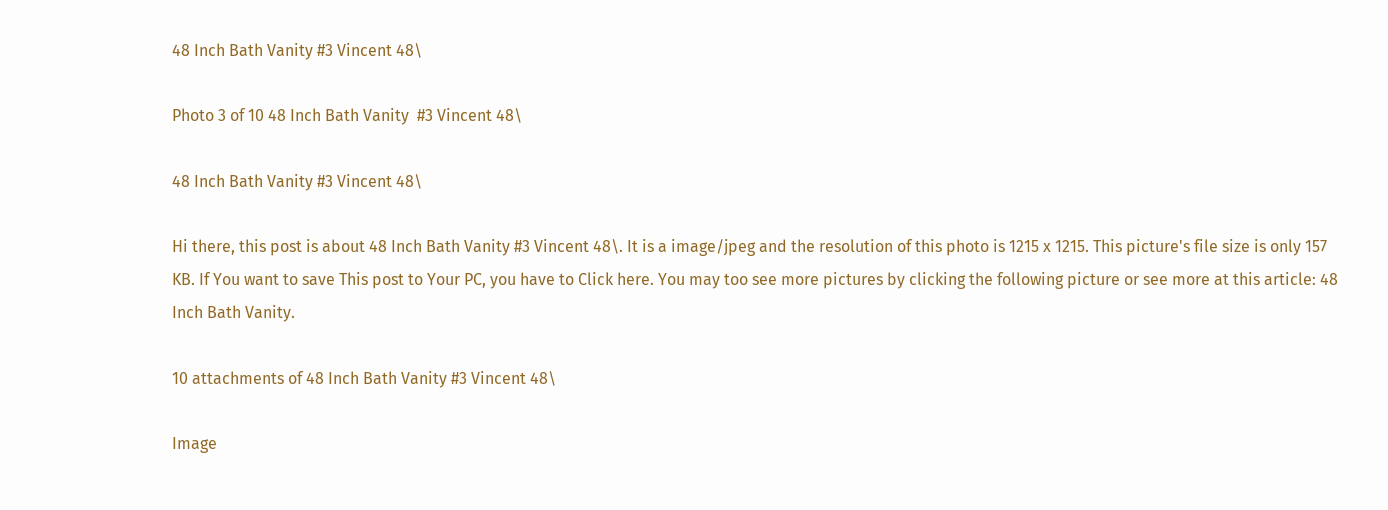48 Inch Bath Vanity #3 Vincent 48\

Photo 3 of 10 48 Inch Bath Vanity  #3 Vincent 48\

48 Inch Bath Vanity #3 Vincent 48\

Hi there, this post is about 48 Inch Bath Vanity #3 Vincent 48\. It is a image/jpeg and the resolution of this photo is 1215 x 1215. This picture's file size is only 157 KB. If You want to save This post to Your PC, you have to Click here. You may too see more pictures by clicking the following picture or see more at this article: 48 Inch Bath Vanity.

10 attachments of 48 Inch Bath Vanity #3 Vincent 48\

Image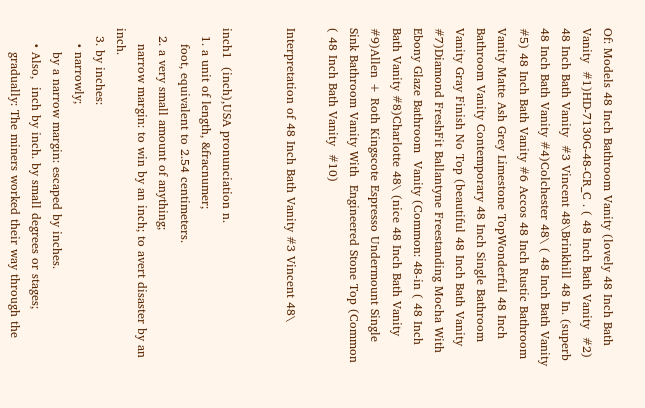Of: Models 48 Inch Bathroom Vanity (lovely 48 Inch Bath Vanity  #1)HD-7130G-48-CR_C . ( 48 Inch Bath Vanity  #2) 48 Inch Bath Vanity  #3 Vincent 48\Brinkhill 48 In. (superb 48 Inch Bath Vanity #4)Colchester 48\ ( 48 Inch Bath Vanity  #5) 48 Inch Bath Vanity #6 Accos 48 Inch Rustic Bathroom Vanity Matte Ash Grey Limestone TopWonderful 48 Inch Bathroom Vanity Contemporary 48 Inch Single Bathroom  Vanity Gray Finish No Top (beautiful 48 Inch Bath Vanity  #7)Diamond FreshFit Ballantyne Freestanding Mocha With Ebony Glaze Bathroom  Vanity (Common: 48-in ( 48 Inch Bath Vanity #8)Charlotte 48\ (nice 48 Inch Bath Vanity  #9)Allen + Roth Kingscote Espresso Undermount Single Sink Bathroom Vanity With  Engineered Stone Top (Common ( 48 Inch Bath Vanity  #10)

Interpretation of 48 Inch Bath Vanity #3 Vincent 48\


inch1  (inch),USA pronunciation n.
  1. a unit of length, &fracnumer;
    foot, equivalent to 2.54 centimeters.
  2. a very small amount of anything;
    narrow margin: to win by an inch; to avert disaster by an inch.
  3. by inches:
    • narrowly;
      by a narrow margin: escaped by inches.
    • Also,  inch by inch. by small degrees or stages;
      gradually: The miners worked their way through the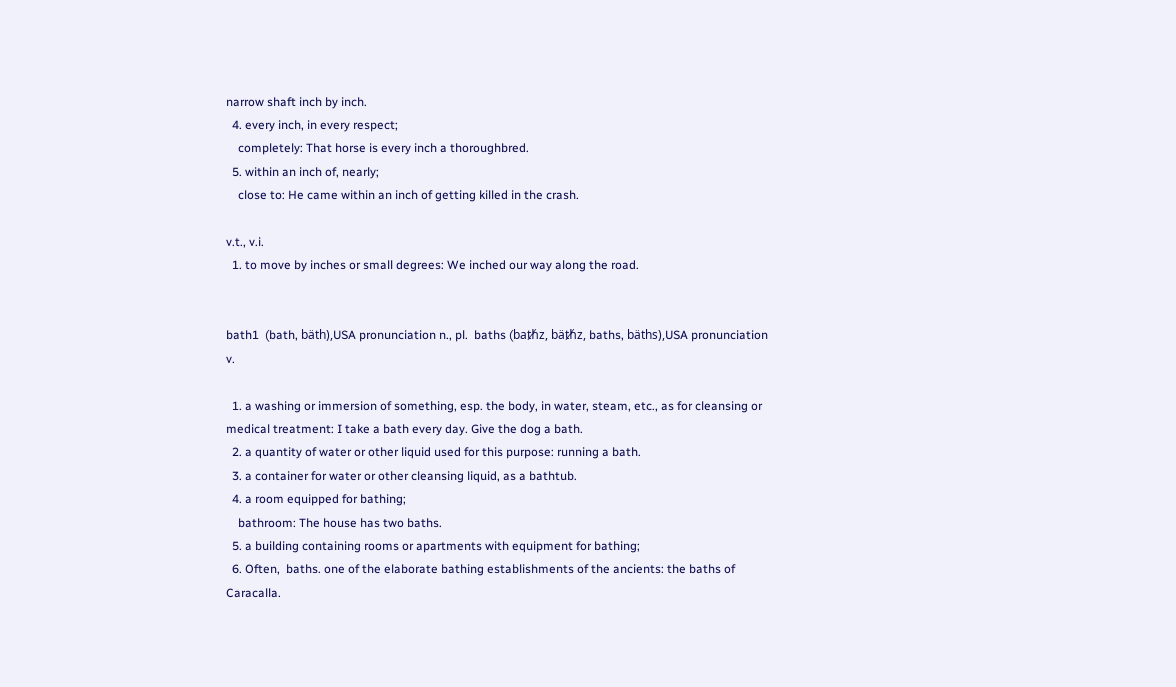narrow shaft inch by inch.
  4. every inch, in every respect;
    completely: That horse is every inch a thoroughbred.
  5. within an inch of, nearly;
    close to: He came within an inch of getting killed in the crash.

v.t., v.i.
  1. to move by inches or small degrees: We inched our way along the road.


bath1  (bath, bäth),USA pronunciation n., pl.  baths (baᵺz, bäᵺz, baths, bäths),USA pronunciation  v.

  1. a washing or immersion of something, esp. the body, in water, steam, etc., as for cleansing or medical treatment: I take a bath every day. Give the dog a bath.
  2. a quantity of water or other liquid used for this purpose: running a bath.
  3. a container for water or other cleansing liquid, as a bathtub.
  4. a room equipped for bathing;
    bathroom: The house has two baths.
  5. a building containing rooms or apartments with equipment for bathing;
  6. Often,  baths. one of the elaborate bathing establishments of the ancients: the baths of Caracalla.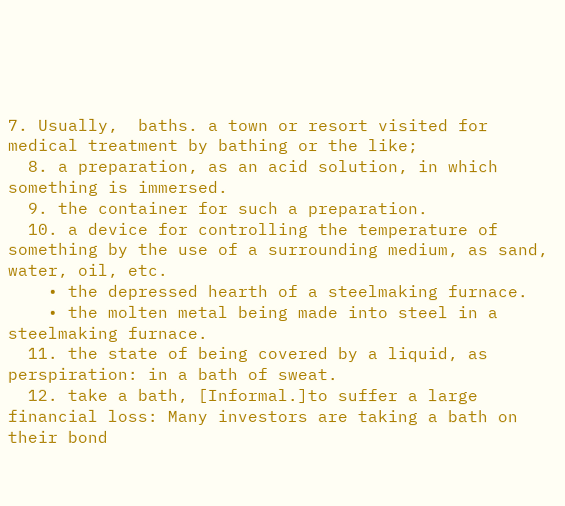7. Usually,  baths. a town or resort visited for medical treatment by bathing or the like;
  8. a preparation, as an acid solution, in which something is immersed.
  9. the container for such a preparation.
  10. a device for controlling the temperature of something by the use of a surrounding medium, as sand, water, oil, etc.
    • the depressed hearth of a steelmaking furnace.
    • the molten metal being made into steel in a steelmaking furnace.
  11. the state of being covered by a liquid, as perspiration: in a bath of sweat.
  12. take a bath, [Informal.]to suffer a large financial loss: Many investors are taking a bath on their bond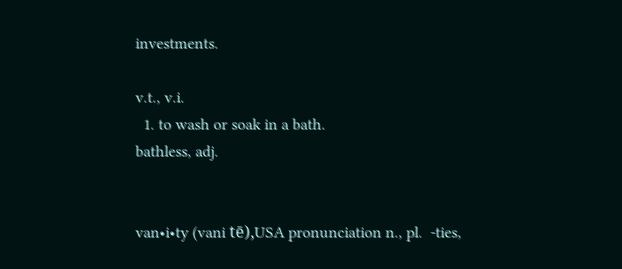investments.

v.t., v.i.
  1. to wash or soak in a bath.
bathless, adj.


van•i•ty (vani tē),USA pronunciation n., pl.  -ties,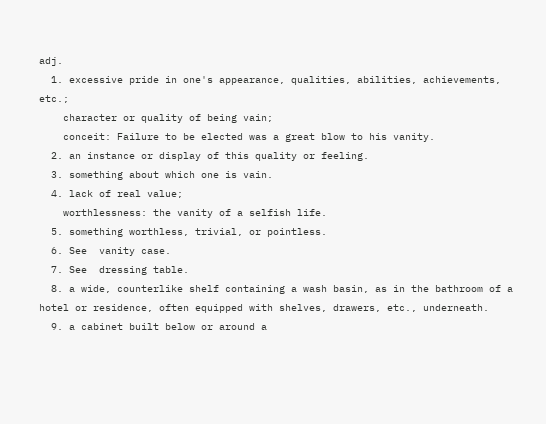adj.
  1. excessive pride in one's appearance, qualities, abilities, achievements, etc.;
    character or quality of being vain;
    conceit: Failure to be elected was a great blow to his vanity.
  2. an instance or display of this quality or feeling.
  3. something about which one is vain.
  4. lack of real value;
    worthlessness: the vanity of a selfish life.
  5. something worthless, trivial, or pointless.
  6. See  vanity case.
  7. See  dressing table.
  8. a wide, counterlike shelf containing a wash basin, as in the bathroom of a hotel or residence, often equipped with shelves, drawers, etc., underneath.
  9. a cabinet built below or around a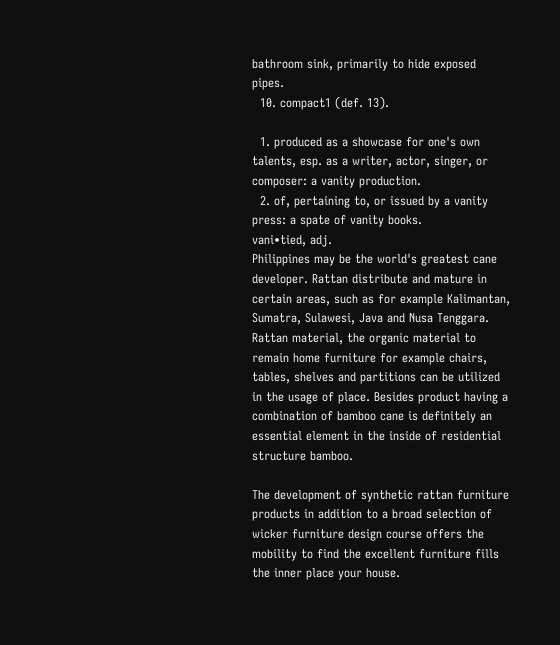bathroom sink, primarily to hide exposed pipes.
  10. compact1 (def. 13).

  1. produced as a showcase for one's own talents, esp. as a writer, actor, singer, or composer: a vanity production.
  2. of, pertaining to, or issued by a vanity press: a spate of vanity books.
vani•tied, adj.
Philippines may be the world's greatest cane developer. Rattan distribute and mature in certain areas, such as for example Kalimantan, Sumatra, Sulawesi, Java and Nusa Tenggara. Rattan material, the organic material to remain home furniture for example chairs, tables, shelves and partitions can be utilized in the usage of place. Besides product having a combination of bamboo cane is definitely an essential element in the inside of residential structure bamboo.

The development of synthetic rattan furniture products in addition to a broad selection of wicker furniture design course offers the mobility to find the excellent furniture fills the inner place your house.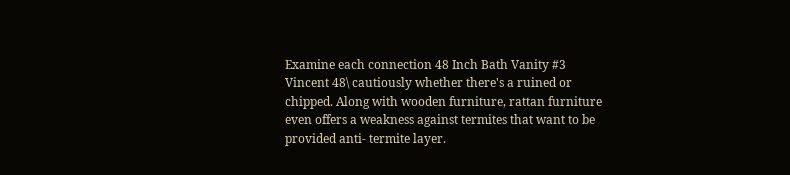Examine each connection 48 Inch Bath Vanity #3 Vincent 48\ cautiously whether there's a ruined or chipped. Along with wooden furniture, rattan furniture even offers a weakness against termites that want to be provided anti- termite layer.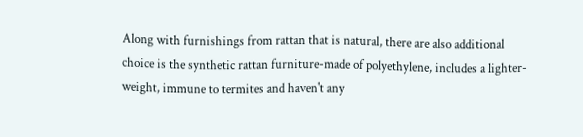Along with furnishings from rattan that is natural, there are also additional choice is the synthetic rattan furniture-made of polyethylene, includes a lighter-weight, immune to termites and haven't any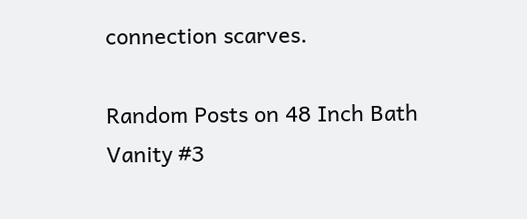connection scarves.

Random Posts on 48 Inch Bath Vanity #3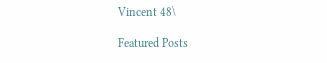Vincent 48\

Featured Posts